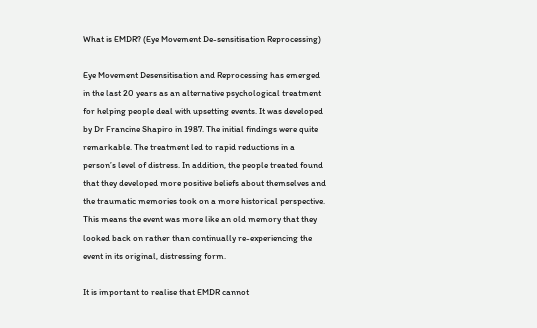What is EMDR? (Eye Movement De-sensitisation Reprocessing)

Eye Movement Desensitisation and Reprocessing has emerged in the last 20 years as an alternative psychological treatment for helping people deal with upsetting events. It was developed by Dr Francine Shapiro in 1987. The initial findings were quite remarkable. The treatment led to rapid reductions in a person’s level of distress. In addition, the people treated found that they developed more positive beliefs about themselves and the traumatic memories took on a more historical perspective. This means the event was more like an old memory that they looked back on rather than continually re-experiencing the event in its original, distressing form.

It is important to realise that EMDR cannot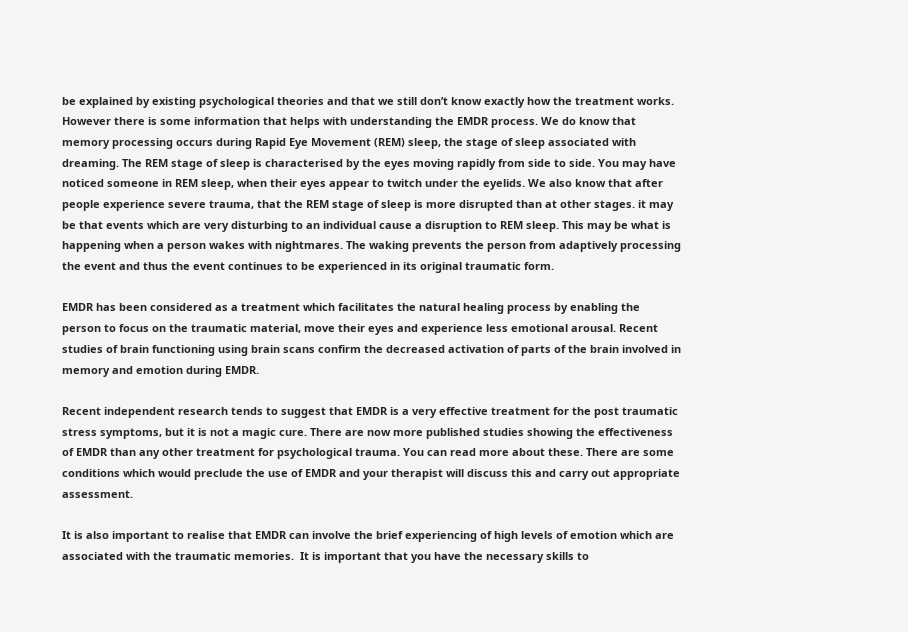be explained by existing psychological theories and that we still don’t know exactly how the treatment works. However there is some information that helps with understanding the EMDR process. We do know that memory processing occurs during Rapid Eye Movement (REM) sleep, the stage of sleep associated with dreaming. The REM stage of sleep is characterised by the eyes moving rapidly from side to side. You may have noticed someone in REM sleep, when their eyes appear to twitch under the eyelids. We also know that after people experience severe trauma, that the REM stage of sleep is more disrupted than at other stages. it may be that events which are very disturbing to an individual cause a disruption to REM sleep. This may be what is happening when a person wakes with nightmares. The waking prevents the person from adaptively processing the event and thus the event continues to be experienced in its original traumatic form.

EMDR has been considered as a treatment which facilitates the natural healing process by enabling the person to focus on the traumatic material, move their eyes and experience less emotional arousal. Recent studies of brain functioning using brain scans confirm the decreased activation of parts of the brain involved in memory and emotion during EMDR.

Recent independent research tends to suggest that EMDR is a very effective treatment for the post traumatic stress symptoms, but it is not a magic cure. There are now more published studies showing the effectiveness of EMDR than any other treatment for psychological trauma. You can read more about these. There are some conditions which would preclude the use of EMDR and your therapist will discuss this and carry out appropriate assessment.

It is also important to realise that EMDR can involve the brief experiencing of high levels of emotion which are associated with the traumatic memories.  It is important that you have the necessary skills to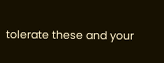tolerate these and your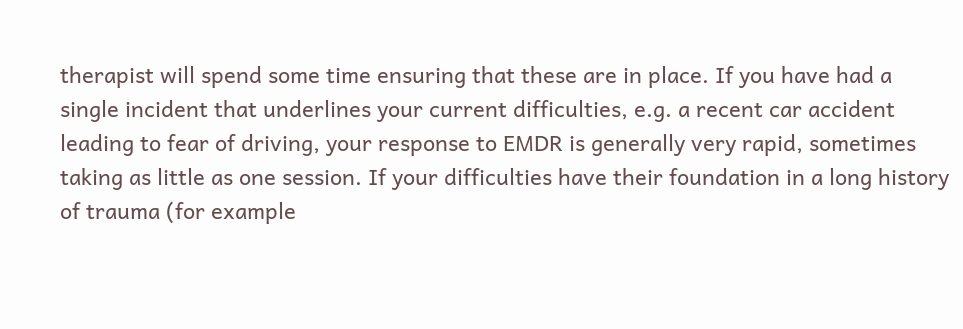therapist will spend some time ensuring that these are in place. If you have had a single incident that underlines your current difficulties, e.g. a recent car accident leading to fear of driving, your response to EMDR is generally very rapid, sometimes taking as little as one session. If your difficulties have their foundation in a long history of trauma (for example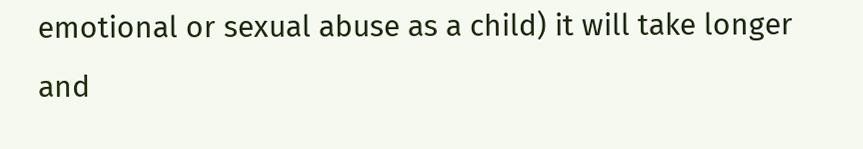emotional or sexual abuse as a child) it will take longer and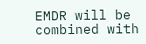EMDR will be combined with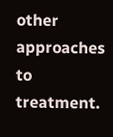other approaches to treatment.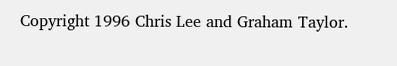Copyright 1996 Chris Lee and Graham Taylor.